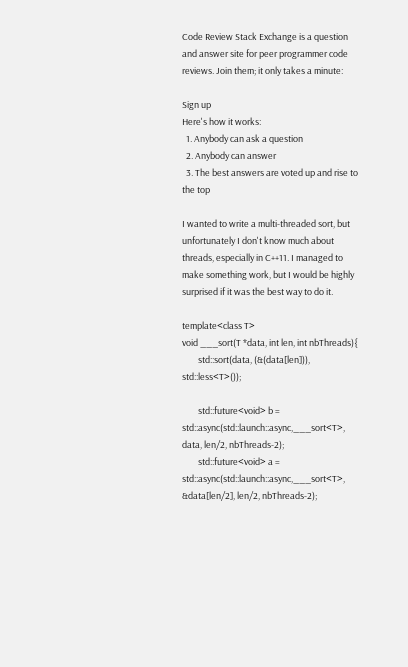Code Review Stack Exchange is a question and answer site for peer programmer code reviews. Join them; it only takes a minute:

Sign up
Here's how it works:
  1. Anybody can ask a question
  2. Anybody can answer
  3. The best answers are voted up and rise to the top

I wanted to write a multi-threaded sort, but unfortunately I don't know much about threads, especially in C++11. I managed to make something work, but I would be highly surprised if it was the best way to do it.

template<class T>
void ___sort(T *data, int len, int nbThreads){
        std::sort(data, (&(data[len])), std::less<T>());

        std::future<void> b = std::async(std::launch::async,___sort<T>, data, len/2, nbThreads-2);
        std::future<void> a = std::async(std::launch::async,___sort<T>, &data[len/2], len/2, nbThreads-2);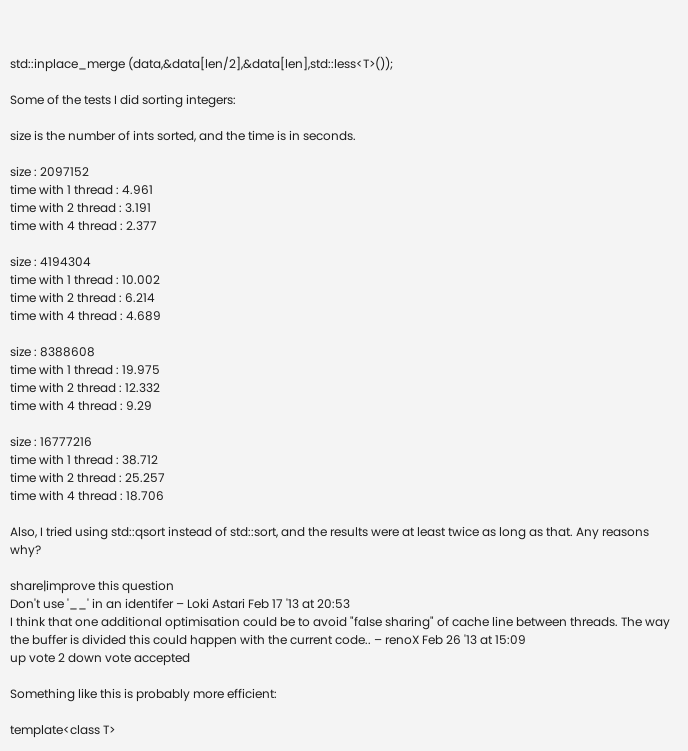std::inplace_merge (data,&data[len/2],&data[len],std::less<T>());

Some of the tests I did sorting integers:

size is the number of ints sorted, and the time is in seconds.

size : 2097152
time with 1 thread : 4.961
time with 2 thread : 3.191
time with 4 thread : 2.377

size : 4194304
time with 1 thread : 10.002
time with 2 thread : 6.214
time with 4 thread : 4.689

size : 8388608
time with 1 thread : 19.975
time with 2 thread : 12.332
time with 4 thread : 9.29

size : 16777216
time with 1 thread : 38.712
time with 2 thread : 25.257
time with 4 thread : 18.706

Also, I tried using std::qsort instead of std::sort, and the results were at least twice as long as that. Any reasons why?

share|improve this question
Don't use '__' in an identifer – Loki Astari Feb 17 '13 at 20:53
I think that one additional optimisation could be to avoid "false sharing" of cache line between threads. The way the buffer is divided this could happen with the current code.. – renoX Feb 26 '13 at 15:09
up vote 2 down vote accepted

Something like this is probably more efficient:

template<class T>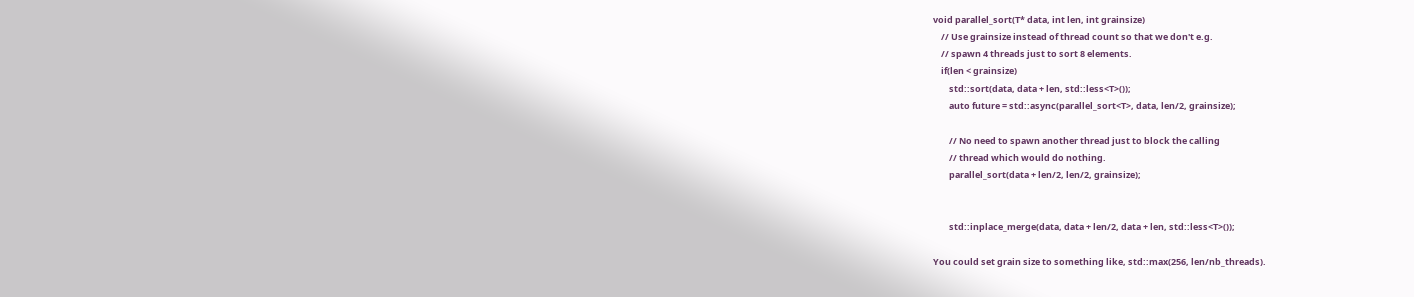void parallel_sort(T* data, int len, int grainsize)
    // Use grainsize instead of thread count so that we don't e.g.
    // spawn 4 threads just to sort 8 elements.
    if(len < grainsize)
        std::sort(data, data + len, std::less<T>());
        auto future = std::async(parallel_sort<T>, data, len/2, grainsize);

        // No need to spawn another thread just to block the calling
        // thread which would do nothing.
        parallel_sort(data + len/2, len/2, grainsize);


        std::inplace_merge(data, data + len/2, data + len, std::less<T>());

You could set grain size to something like, std::max(256, len/nb_threads).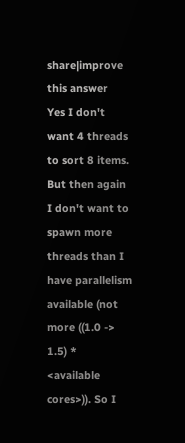share|improve this answer
Yes I don't want 4 threads to sort 8 items. But then again I don't want to spawn more threads than I have parallelism available (not more ((1.0 -> 1.5) * <available cores>)). So I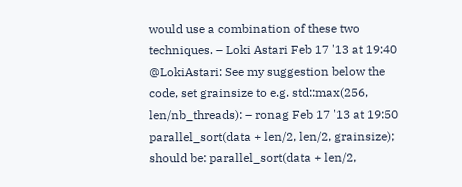would use a combination of these two techniques. – Loki Astari Feb 17 '13 at 19:40
@LokiAstari: See my suggestion below the code, set grainsize to e.g. std::max(256, len/nb_threads): – ronag Feb 17 '13 at 19:50
parallel_sort(data + len/2, len/2, grainsize); should be: parallel_sort(data + len/2,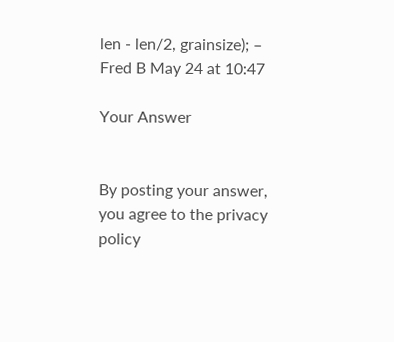len - len/2, grainsize); – Fred B May 24 at 10:47

Your Answer


By posting your answer, you agree to the privacy policy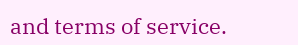and terms of service.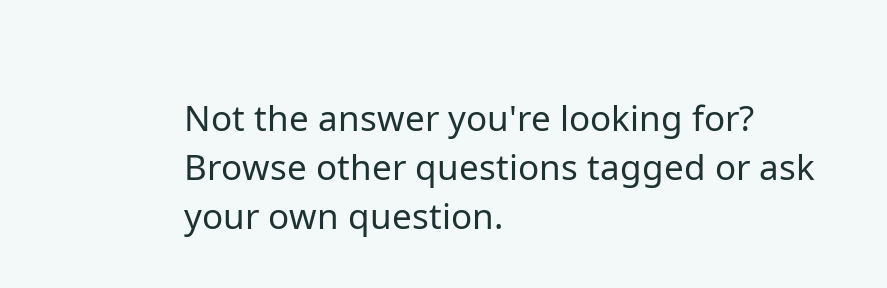Not the answer you're looking for? Browse other questions tagged or ask your own question.